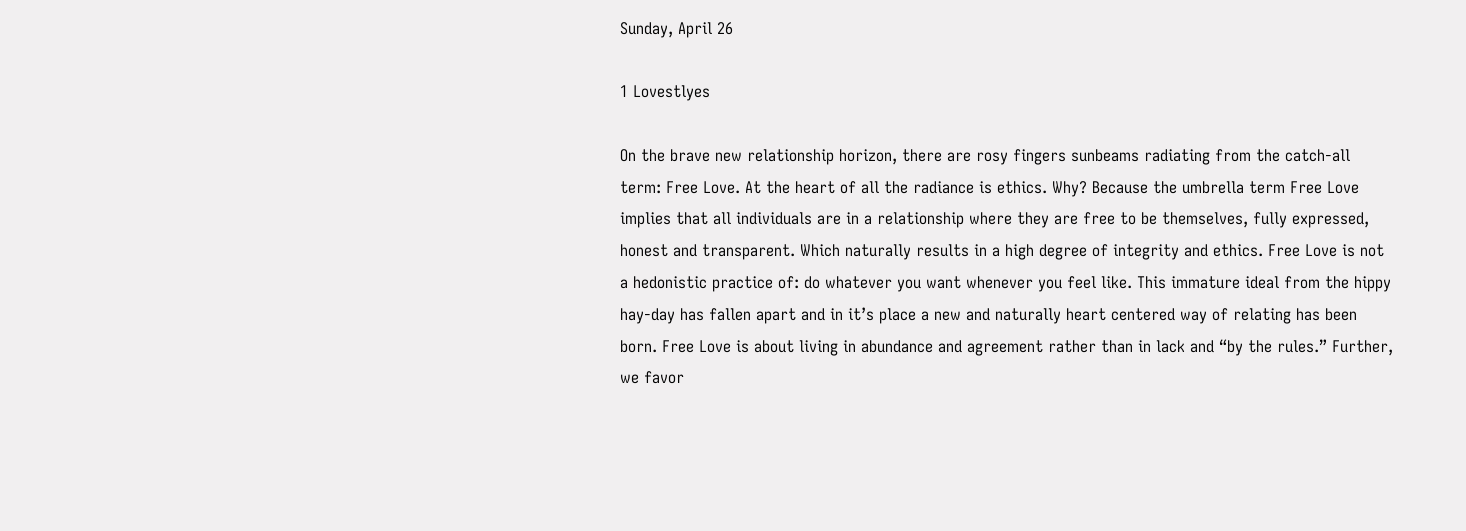Sunday, April 26

1 Lovestlyes

On the brave new relationship horizon, there are rosy fingers sunbeams radiating from the catch-all term: Free Love. At the heart of all the radiance is ethics. Why? Because the umbrella term Free Love implies that all individuals are in a relationship where they are free to be themselves, fully expressed, honest and transparent. Which naturally results in a high degree of integrity and ethics. Free Love is not a hedonistic practice of: do whatever you want whenever you feel like. This immature ideal from the hippy hay-day has fallen apart and in it’s place a new and naturally heart centered way of relating has been born. Free Love is about living in abundance and agreement rather than in lack and “by the rules.” Further, we favor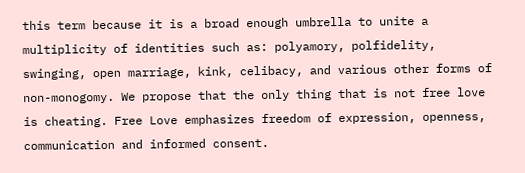this term because it is a broad enough umbrella to unite a multiplicity of identities such as: polyamory, polfidelity, swinging, open marriage, kink, celibacy, and various other forms of non-monogomy. We propose that the only thing that is not free love is cheating. Free Love emphasizes freedom of expression, openness, communication and informed consent.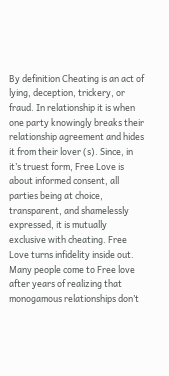By definition Cheating is an act of lying, deception, trickery, or fraud. In relationship it is when one party knowingly breaks their relationship agreement and hides it from their lover (s). Since, in it’s truest form, Free Love is about informed consent, all parties being at choice, transparent, and shamelessly expressed, it is mutually exclusive with cheating. Free Love turns infidelity inside out. Many people come to Free love after years of realizing that monogamous relationships don’t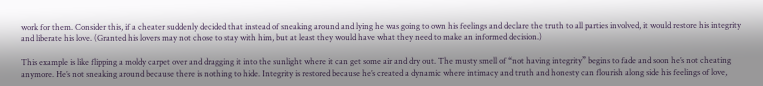work for them. Consider this, if a cheater suddenly decided that instead of sneaking around and lying he was going to own his feelings and declare the truth to all parties involved, it would restore his integrity and liberate his love. (Granted his lovers may not chose to stay with him, but at least they would have what they need to make an informed decision.)

This example is like flipping a moldy carpet over and dragging it into the sunlight where it can get some air and dry out. The musty smell of “not having integrity” begins to fade and soon he’s not cheating anymore. He’s not sneaking around because there is nothing to hide. Integrity is restored because he’s created a dynamic where intimacy and truth and honesty can flourish along side his feelings of love,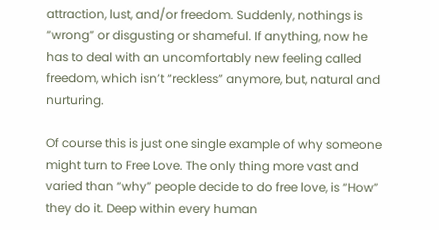attraction, lust, and/or freedom. Suddenly, nothings is “wrong” or disgusting or shameful. If anything, now he has to deal with an uncomfortably new feeling called freedom, which isn’t “reckless” anymore, but, natural and nurturing.

Of course this is just one single example of why someone might turn to Free Love. The only thing more vast and varied than “why” people decide to do free love, is “How” they do it. Deep within every human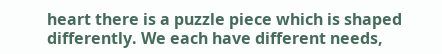heart there is a puzzle piece which is shaped differently. We each have different needs,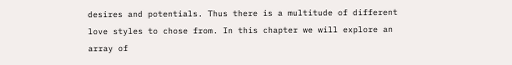desires and potentials. Thus there is a multitude of different love styles to chose from. In this chapter we will explore an array of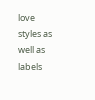love styles as well as labels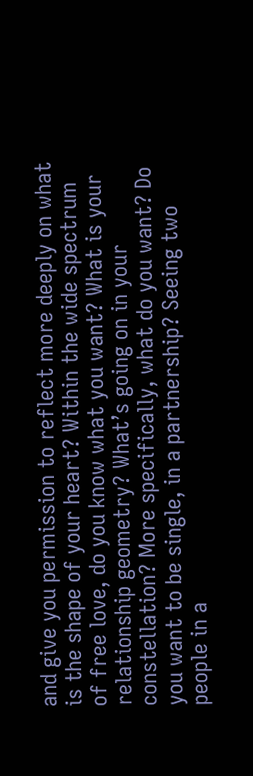and give you permission to reflect more deeply on what is the shape of your heart? Within the wide spectrum of free love, do you know what you want? What is your relationship geometry? What’s going on in your constellation? More specifically, what do you want? Do you want to be single, in a partnership? Seeing two people in a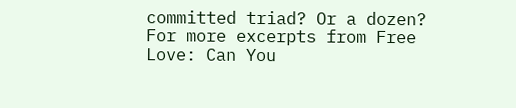committed triad? Or a dozen?
For more excerpts from Free Love: Can You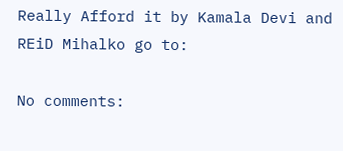Really Afford it by Kamala Devi and REiD Mihalko go to:

No comments: